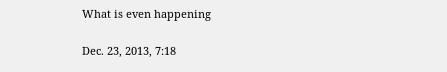What is even happening

Dec. 23, 2013, 7:18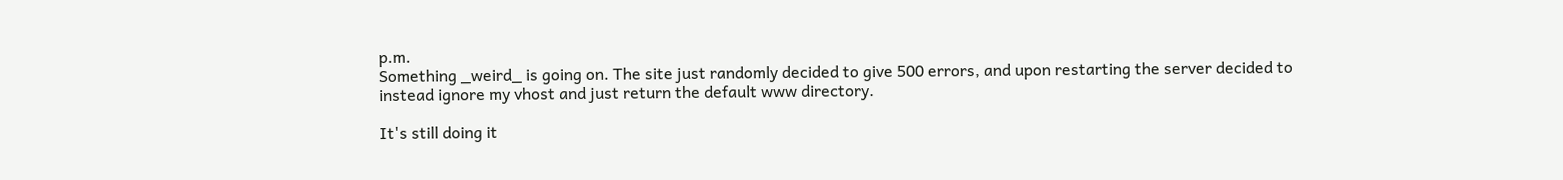p.m.
Something _weird_ is going on. The site just randomly decided to give 500 errors, and upon restarting the server decided to instead ignore my vhost and just return the default www directory.

It's still doing it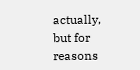actually, but for reasons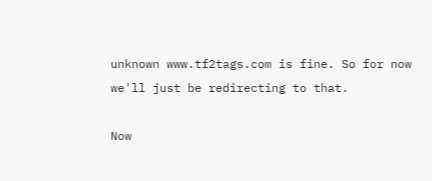unknown www.tf2tags.com is fine. So for now we'll just be redirecting to that.

Now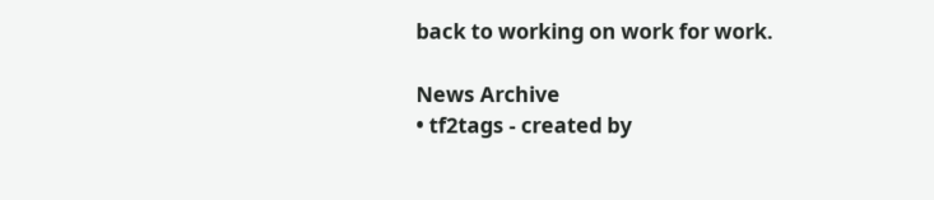back to working on work for work.

News Archive
• tf2tags - created by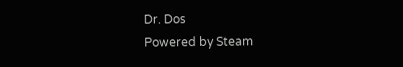Dr. Dos
Powered by Steam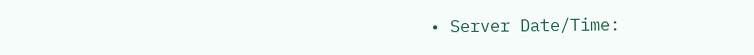• Server Date/Time: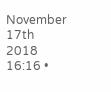November 17th 2018 16:16 •